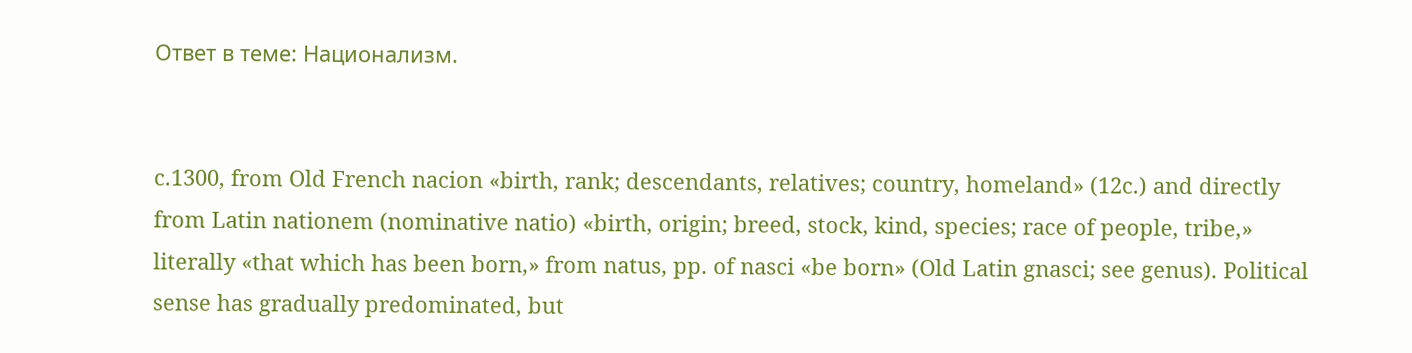Ответ в теме: Национализм.


c.1300, from Old French nacion «birth, rank; descendants, relatives; country, homeland» (12c.) and directly from Latin nationem (nominative natio) «birth, origin; breed, stock, kind, species; race of people, tribe,» literally «that which has been born,» from natus, pp. of nasci «be born» (Old Latin gnasci; see genus). Political sense has gradually predominated, but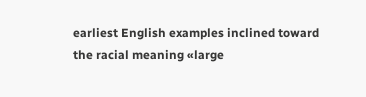earliest English examples inclined toward the racial meaning «large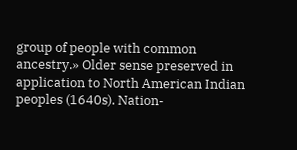group of people with common ancestry.» Older sense preserved in application to North American Indian peoples (1640s). Nation-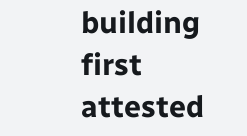building first attested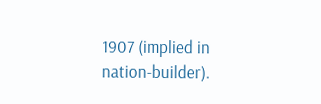1907 (implied in nation-builder).